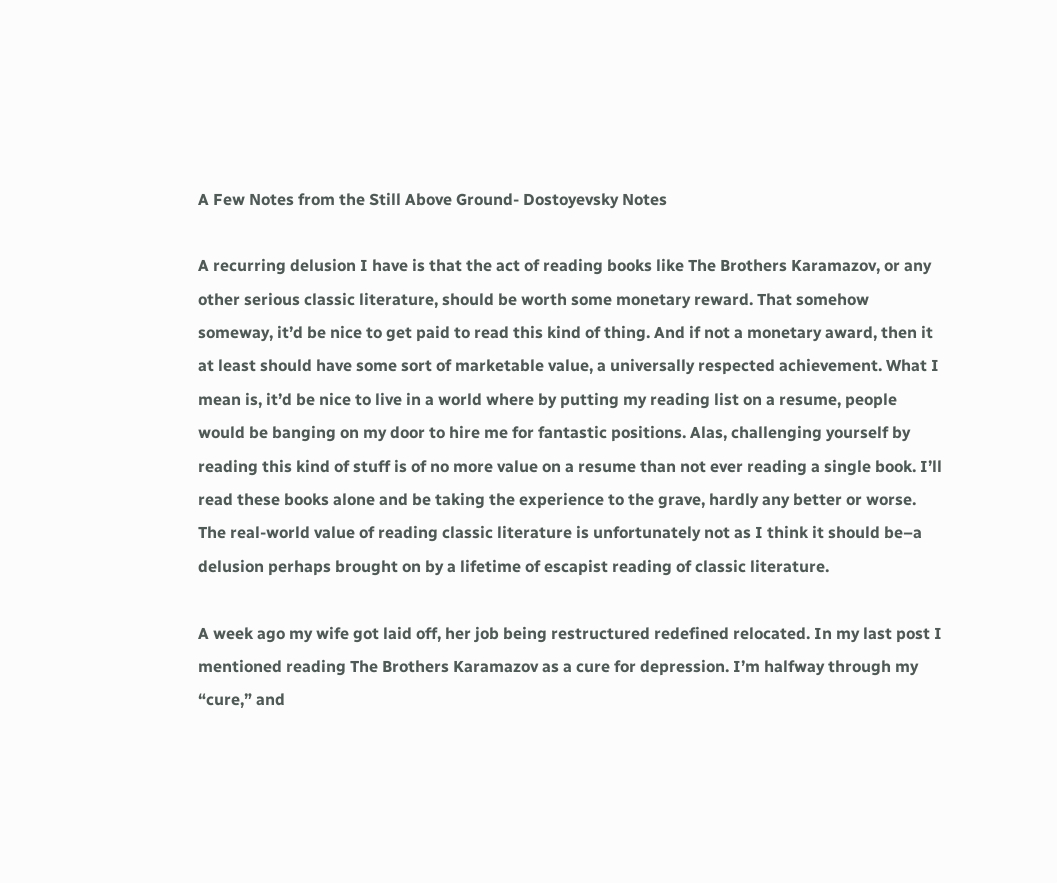A Few Notes from the Still Above Ground- Dostoyevsky Notes

A recurring delusion I have is that the act of reading books like The Brothers Karamazov, or any other serious classic literature, should be worth some monetary reward. That somehow someway, it’d be nice to get paid to read this kind of thing. And if not a monetary award, then it at least should have some sort of marketable value, a universally respected achievement. What I mean is, it’d be nice to live in a world where by putting my reading list on a resume, people would be banging on my door to hire me for fantastic positions. Alas, challenging yourself by reading this kind of stuff is of no more value on a resume than not ever reading a single book. I’ll read these books alone and be taking the experience to the grave, hardly any better or worse. The real-world value of reading classic literature is unfortunately not as I think it should be–a delusion perhaps brought on by a lifetime of escapist reading of classic literature.

A week ago my wife got laid off, her job being restructured redefined relocated. In my last post I mentioned reading The Brothers Karamazov as a cure for depression. I’m halfway through my “cure,” and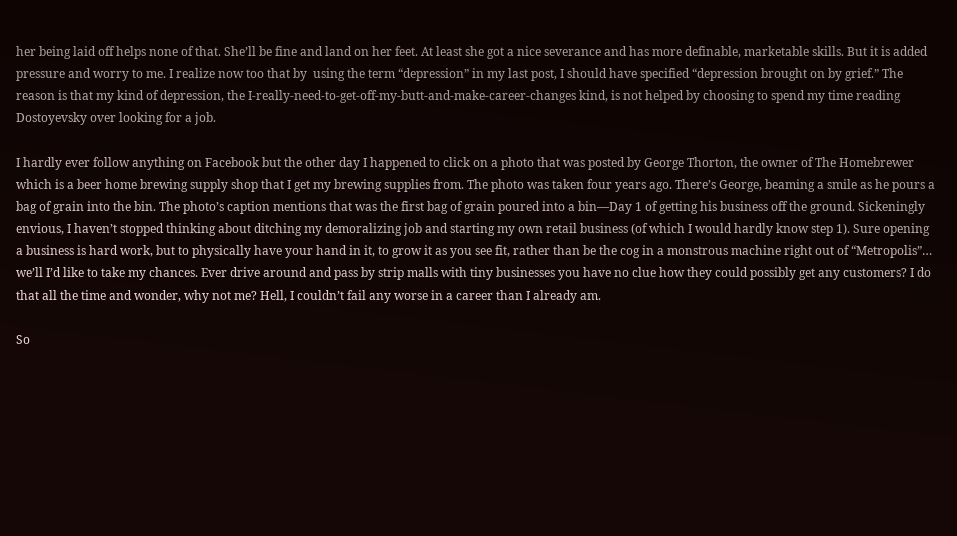her being laid off helps none of that. She’ll be fine and land on her feet. At least she got a nice severance and has more definable, marketable skills. But it is added pressure and worry to me. I realize now too that by  using the term “depression” in my last post, I should have specified “depression brought on by grief.” The reason is that my kind of depression, the I-really-need-to-get-off-my-butt-and-make-career-changes kind, is not helped by choosing to spend my time reading Dostoyevsky over looking for a job.

I hardly ever follow anything on Facebook but the other day I happened to click on a photo that was posted by George Thorton, the owner of The Homebrewer which is a beer home brewing supply shop that I get my brewing supplies from. The photo was taken four years ago. There’s George, beaming a smile as he pours a bag of grain into the bin. The photo’s caption mentions that was the first bag of grain poured into a bin—Day 1 of getting his business off the ground. Sickeningly envious, I haven’t stopped thinking about ditching my demoralizing job and starting my own retail business (of which I would hardly know step 1). Sure opening a business is hard work, but to physically have your hand in it, to grow it as you see fit, rather than be the cog in a monstrous machine right out of “Metropolis”… we’ll I’d like to take my chances. Ever drive around and pass by strip malls with tiny businesses you have no clue how they could possibly get any customers? I do that all the time and wonder, why not me? Hell, I couldn’t fail any worse in a career than I already am.

So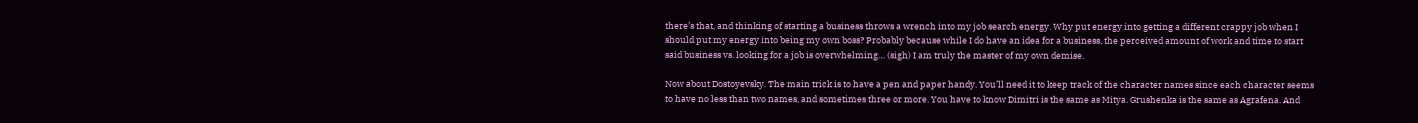there’s that, and thinking of starting a business throws a wrench into my job search energy. Why put energy into getting a different crappy job when I should put my energy into being my own boss? Probably because while I do have an idea for a business, the perceived amount of work and time to start said business vs. looking for a job is overwhelming… (sigh) I am truly the master of my own demise.

Now about Dostoyevsky. The main trick is to have a pen and paper handy. You’ll need it to keep track of the character names since each character seems to have no less than two names, and sometimes three or more. You have to know Dimitri is the same as Mitya. Grushenka is the same as Agrafena. And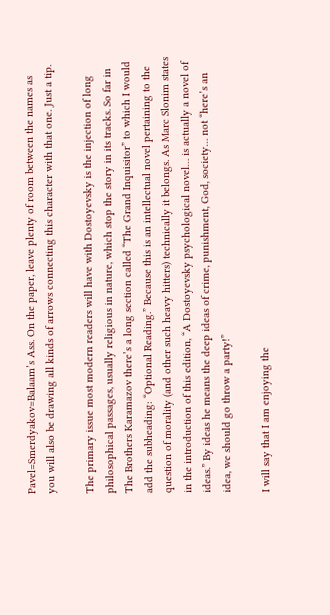Pavel=Smerdyakov=Balaam’s Ass. On the paper, leave plenty of room between the names as you will also be drawing all kinds of arrows connecting this character with that one. Just a tip.

The primary issue most modern readers will have with Dostoyevsky is the injection of long philosophical passages, usually religious in nature, which stop the story in its tracks. So far in The Brothers Karamazov there’s a long section called “The Grand Inquisitor” to which I would add the subheading: “Optional Reading.” Because this is an intellectual novel pertaining to the question of morality (and other such heavy hitters) technically it belongs. As Marc Slonim states in the introduction of this edition, “A Dostoyevsky psychological novel… is actually a novel of ideas.” By ideas he means the deep ideas of crime, punishment, God, society… not “here’s an idea, we should go throw a party!”

I will say that I am enjoying the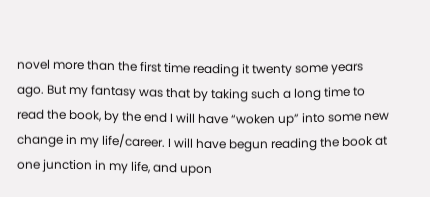novel more than the first time reading it twenty some years ago. But my fantasy was that by taking such a long time to read the book, by the end I will have “woken up” into some new change in my life/career. I will have begun reading the book at one junction in my life, and upon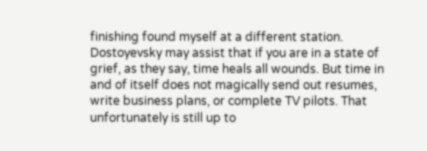finishing found myself at a different station. Dostoyevsky may assist that if you are in a state of grief, as they say, time heals all wounds. But time in and of itself does not magically send out resumes, write business plans, or complete TV pilots. That unfortunately is still up to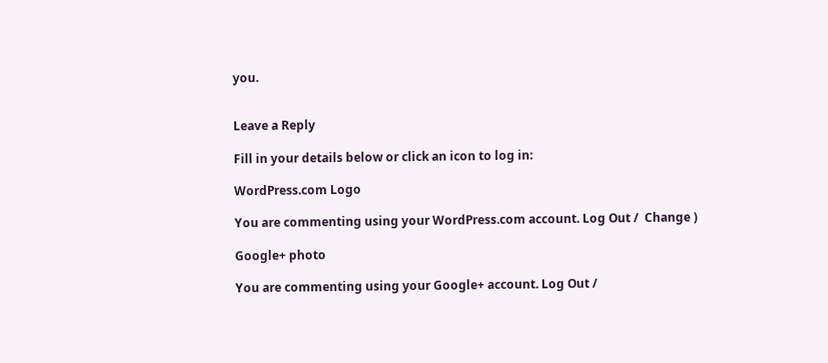you.


Leave a Reply

Fill in your details below or click an icon to log in:

WordPress.com Logo

You are commenting using your WordPress.com account. Log Out /  Change )

Google+ photo

You are commenting using your Google+ account. Log Out /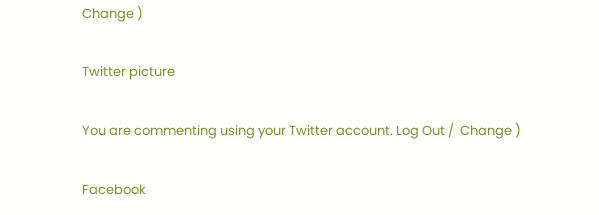Change )

Twitter picture

You are commenting using your Twitter account. Log Out /  Change )

Facebook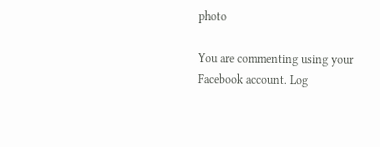photo

You are commenting using your Facebook account. Log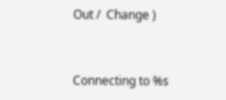Out /  Change )


Connecting to %s